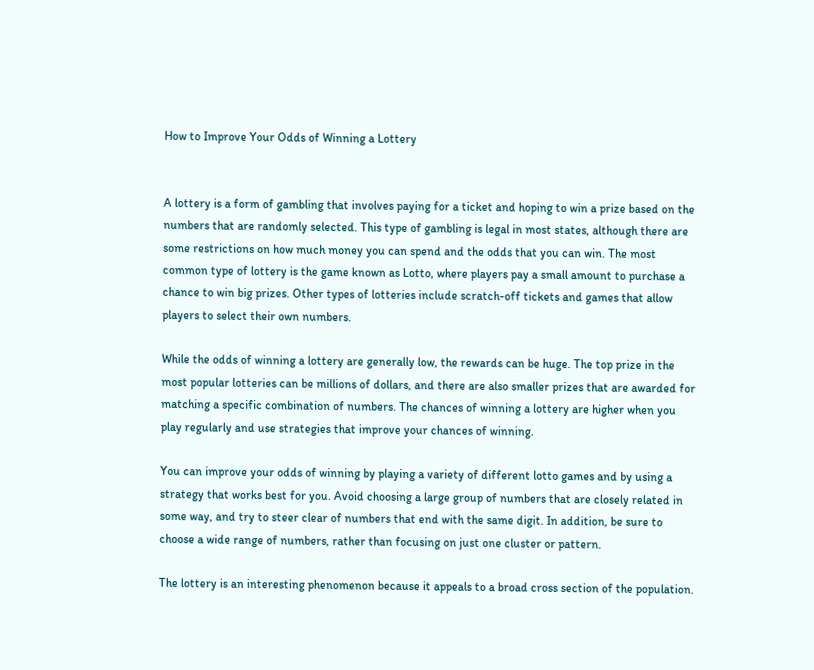How to Improve Your Odds of Winning a Lottery


A lottery is a form of gambling that involves paying for a ticket and hoping to win a prize based on the numbers that are randomly selected. This type of gambling is legal in most states, although there are some restrictions on how much money you can spend and the odds that you can win. The most common type of lottery is the game known as Lotto, where players pay a small amount to purchase a chance to win big prizes. Other types of lotteries include scratch-off tickets and games that allow players to select their own numbers.

While the odds of winning a lottery are generally low, the rewards can be huge. The top prize in the most popular lotteries can be millions of dollars, and there are also smaller prizes that are awarded for matching a specific combination of numbers. The chances of winning a lottery are higher when you play regularly and use strategies that improve your chances of winning.

You can improve your odds of winning by playing a variety of different lotto games and by using a strategy that works best for you. Avoid choosing a large group of numbers that are closely related in some way, and try to steer clear of numbers that end with the same digit. In addition, be sure to choose a wide range of numbers, rather than focusing on just one cluster or pattern.

The lottery is an interesting phenomenon because it appeals to a broad cross section of the population.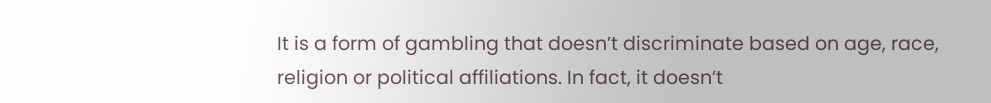It is a form of gambling that doesn’t discriminate based on age, race, religion or political affiliations. In fact, it doesn’t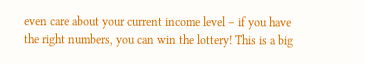even care about your current income level – if you have the right numbers, you can win the lottery! This is a big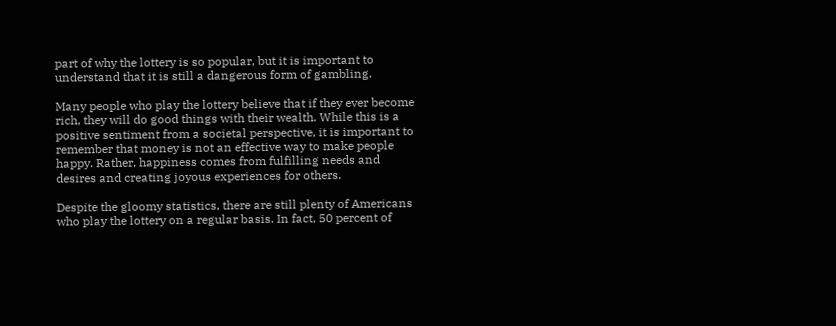part of why the lottery is so popular, but it is important to understand that it is still a dangerous form of gambling.

Many people who play the lottery believe that if they ever become rich, they will do good things with their wealth. While this is a positive sentiment from a societal perspective, it is important to remember that money is not an effective way to make people happy. Rather, happiness comes from fulfilling needs and desires and creating joyous experiences for others.

Despite the gloomy statistics, there are still plenty of Americans who play the lottery on a regular basis. In fact, 50 percent of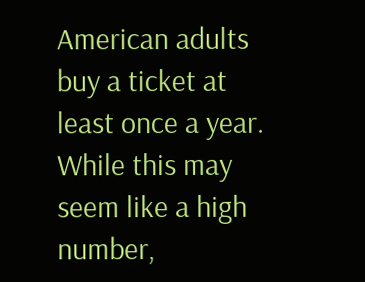American adults buy a ticket at least once a year. While this may seem like a high number,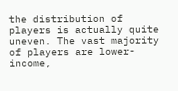the distribution of players is actually quite uneven. The vast majority of players are lower-income,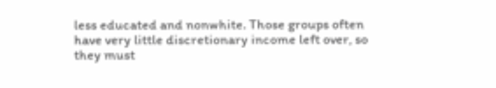less educated and nonwhite. Those groups often have very little discretionary income left over, so they must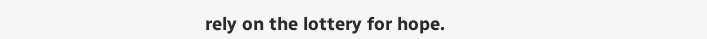rely on the lottery for hope.